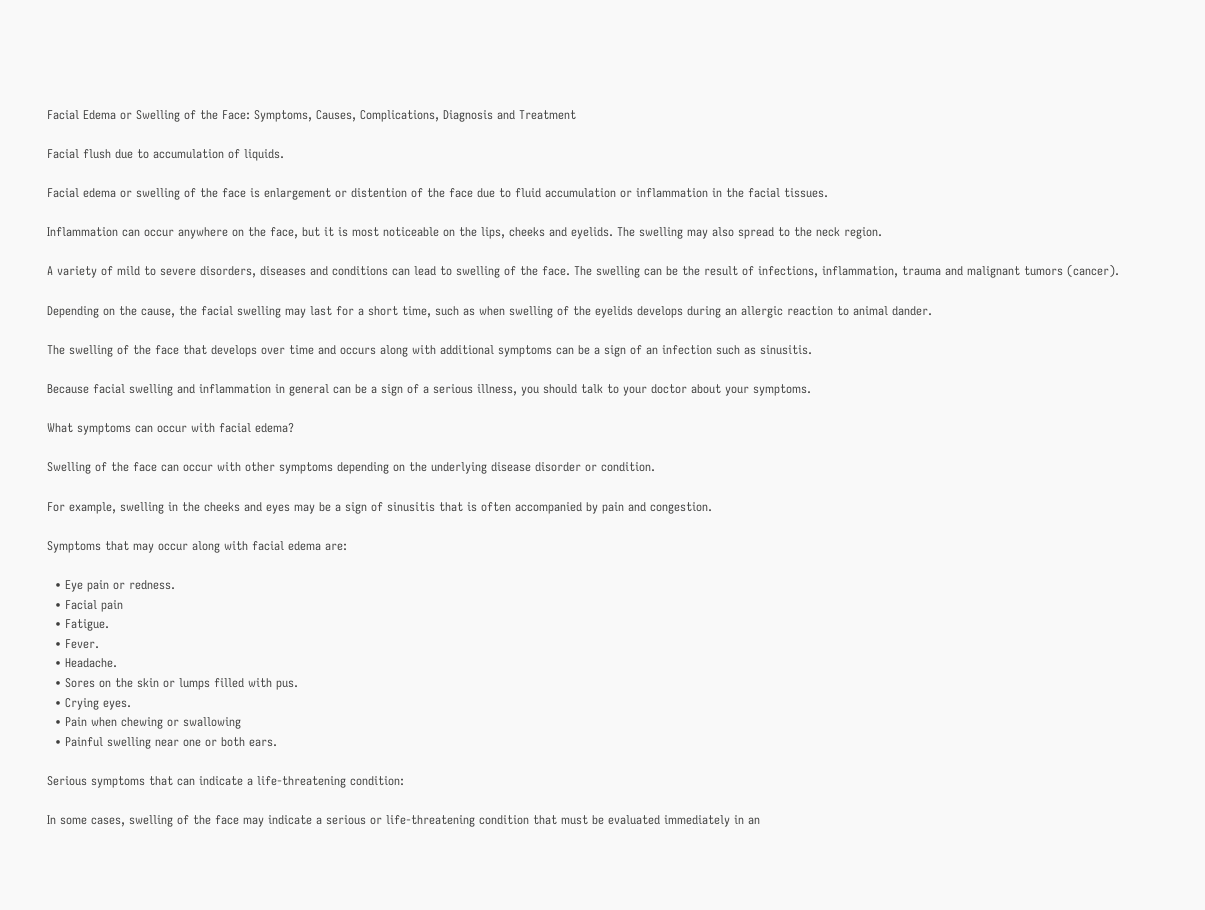Facial Edema or Swelling of the Face: Symptoms, Causes, Complications, Diagnosis and Treatment

Facial flush due to accumulation of liquids.

Facial edema or swelling of the face is enlargement or distention of the face due to fluid accumulation or inflammation in the facial tissues.

Inflammation can occur anywhere on the face, but it is most noticeable on the lips, cheeks and eyelids. The swelling may also spread to the neck region.

A variety of mild to severe disorders, diseases and conditions can lead to swelling of the face. The swelling can be the result of infections, inflammation, trauma and malignant tumors (cancer).

Depending on the cause, the facial swelling may last for a short time, such as when swelling of the eyelids develops during an allergic reaction to animal dander.

The swelling of the face that develops over time and occurs along with additional symptoms can be a sign of an infection such as sinusitis.

Because facial swelling and inflammation in general can be a sign of a serious illness, you should talk to your doctor about your symptoms.

What symptoms can occur with facial edema?

Swelling of the face can occur with other symptoms depending on the underlying disease disorder or condition.

For example, swelling in the cheeks and eyes may be a sign of sinusitis that is often accompanied by pain and congestion.

Symptoms that may occur along with facial edema are:

  • Eye pain or redness.
  • Facial pain
  • Fatigue.
  • Fever.
  • Headache.
  • Sores on the skin or lumps filled with pus.
  • Crying eyes.
  • Pain when chewing or swallowing
  • Painful swelling near one or both ears.

Serious symptoms that can indicate a life-threatening condition:

In some cases, swelling of the face may indicate a serious or life-threatening condition that must be evaluated immediately in an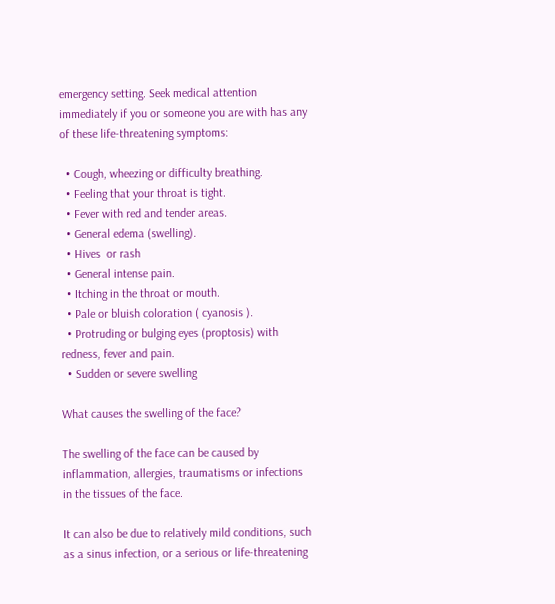emergency setting. Seek medical attention immediately if you or someone you are with has any of these life-threatening symptoms:

  • Cough, wheezing or difficulty breathing.
  • Feeling that your throat is tight.
  • Fever with red and tender areas.
  • General edema (swelling).
  • Hives  or rash
  • General intense pain.
  • Itching in the throat or mouth.
  • Pale or bluish coloration ( cyanosis ).
  • Protruding or bulging eyes (proptosis) with redness, fever and pain.
  • Sudden or severe swelling

What causes the swelling of the face?

The swelling of the face can be caused by inflammation, allergies, traumatisms or infections in the tissues of the face.

It can also be due to relatively mild conditions, such as a sinus infection, or a serious or life-threatening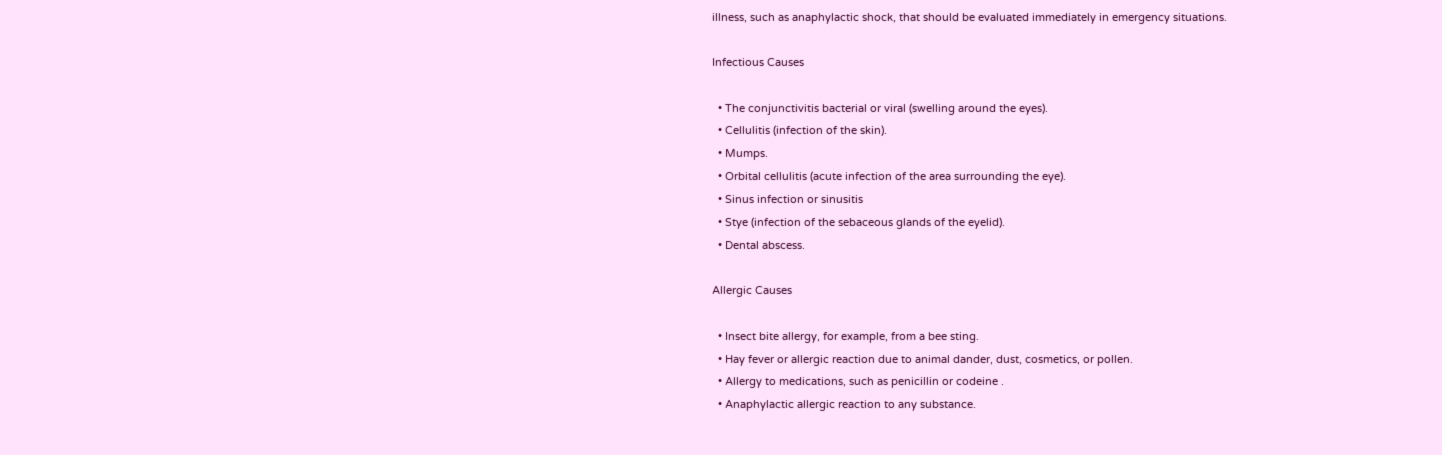illness, such as anaphylactic shock, that should be evaluated immediately in emergency situations.

Infectious Causes

  • The conjunctivitis bacterial or viral (swelling around the eyes).
  • Cellulitis (infection of the skin).
  • Mumps.
  • Orbital cellulitis (acute infection of the area surrounding the eye).
  • Sinus infection or sinusitis
  • Stye (infection of the sebaceous glands of the eyelid).
  • Dental abscess.

Allergic Causes

  • Insect bite allergy, for example, from a bee sting.
  • Hay fever or allergic reaction due to animal dander, dust, cosmetics, or pollen.
  • Allergy to medications, such as penicillin or codeine .
  • Anaphylactic allergic reaction to any substance.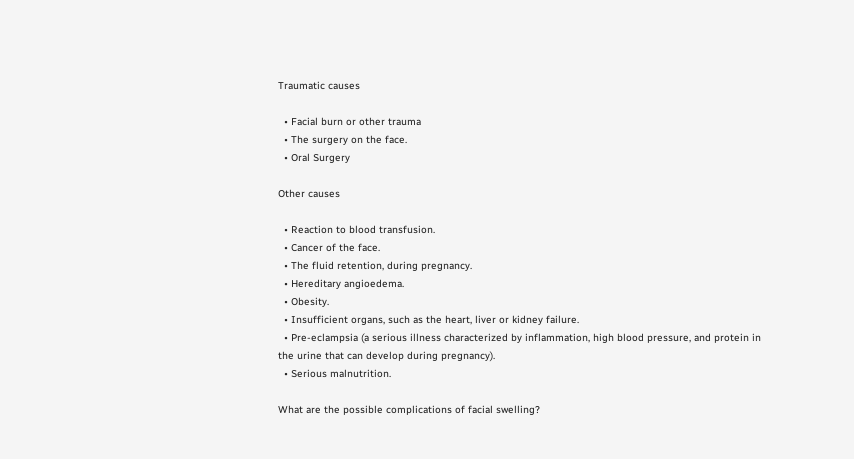Traumatic causes

  • Facial burn or other trauma
  • The surgery on the face.
  • Oral Surgery

Other causes

  • Reaction to blood transfusion.
  • Cancer of the face.
  • The fluid retention, during pregnancy.
  • Hereditary angioedema.
  • Obesity.
  • Insufficient organs, such as the heart, liver or kidney failure.
  • Pre-eclampsia (a serious illness characterized by inflammation, high blood pressure, and protein in the urine that can develop during pregnancy).
  • Serious malnutrition.

What are the possible complications of facial swelling?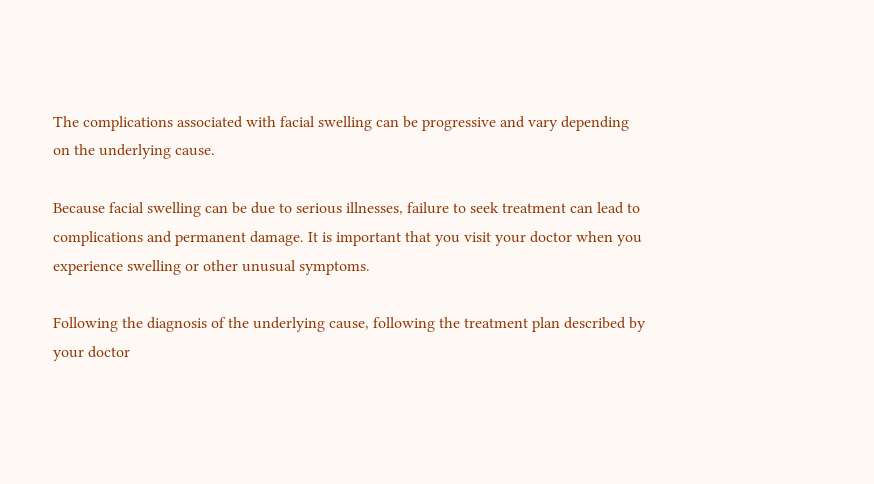The complications associated with facial swelling can be progressive and vary depending on the underlying cause.

Because facial swelling can be due to serious illnesses, failure to seek treatment can lead to complications and permanent damage. It is important that you visit your doctor when you experience swelling or other unusual symptoms.

Following the diagnosis of the underlying cause, following the treatment plan described by your doctor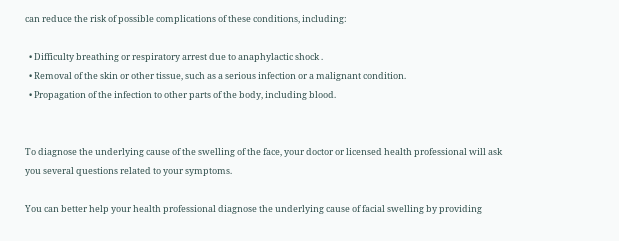can reduce the risk of possible complications of these conditions, including:

  • Difficulty breathing or respiratory arrest due to anaphylactic shock .
  • Removal of the skin or other tissue, such as a serious infection or a malignant condition.
  • Propagation of the infection to other parts of the body, including blood.


To diagnose the underlying cause of the swelling of the face, your doctor or licensed health professional will ask you several questions related to your symptoms.

You can better help your health professional diagnose the underlying cause of facial swelling by providing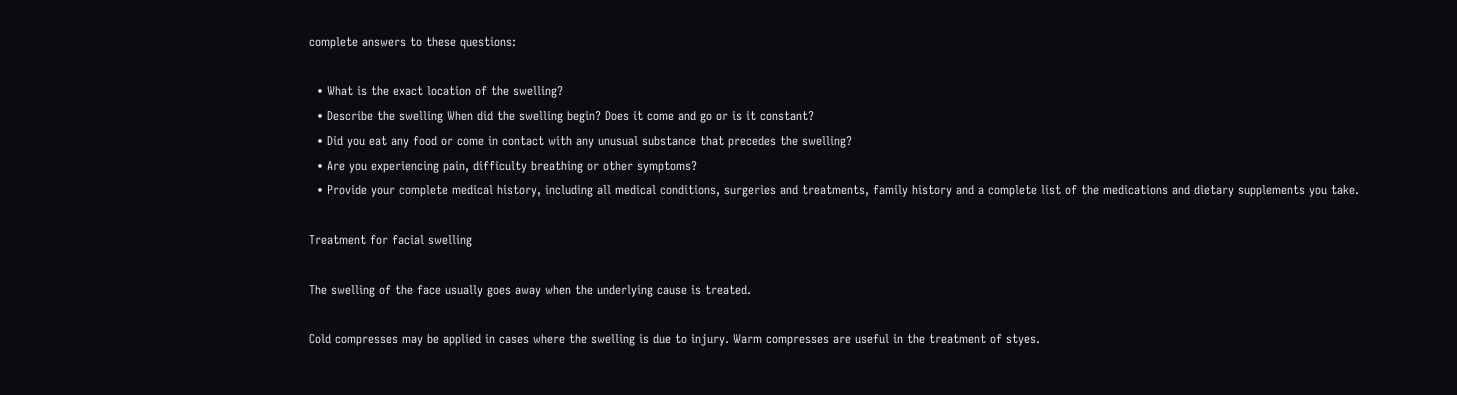complete answers to these questions:

  • What is the exact location of the swelling?
  • Describe the swelling When did the swelling begin? Does it come and go or is it constant?
  • Did you eat any food or come in contact with any unusual substance that precedes the swelling?
  • Are you experiencing pain, difficulty breathing or other symptoms?
  • Provide your complete medical history, including all medical conditions, surgeries and treatments, family history and a complete list of the medications and dietary supplements you take.

Treatment for facial swelling

The swelling of the face usually goes away when the underlying cause is treated.

Cold compresses may be applied in cases where the swelling is due to injury. Warm compresses are useful in the treatment of styes.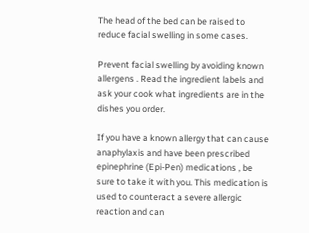The head of the bed can be raised to reduce facial swelling in some cases.

Prevent facial swelling by avoiding known allergens . Read the ingredient labels and ask your cook what ingredients are in the dishes you order.

If you have a known allergy that can cause anaphylaxis and have been prescribed epinephrine (Epi-Pen) medications , be sure to take it with you. This medication is used to counteract a severe allergic reaction and can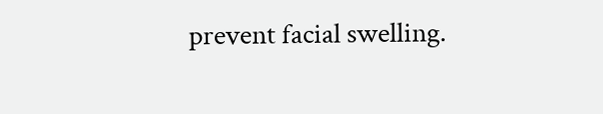prevent facial swelling.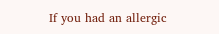If you had an allergic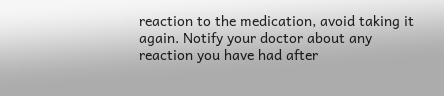reaction to the medication, avoid taking it again. Notify your doctor about any reaction you have had after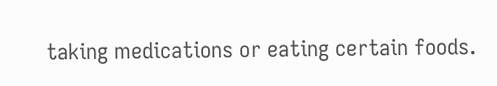taking medications or eating certain foods.